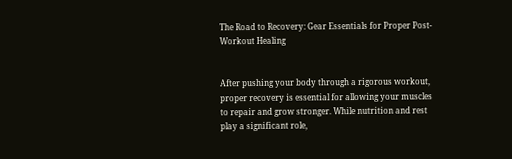The Road to Recovery: Gear Essentials for Proper Post-Workout Healing


After pushing your body through a rigorous workout, proper recovery is essential for allowing your muscles to repair and grow stronger. While nutrition and rest play a significant role,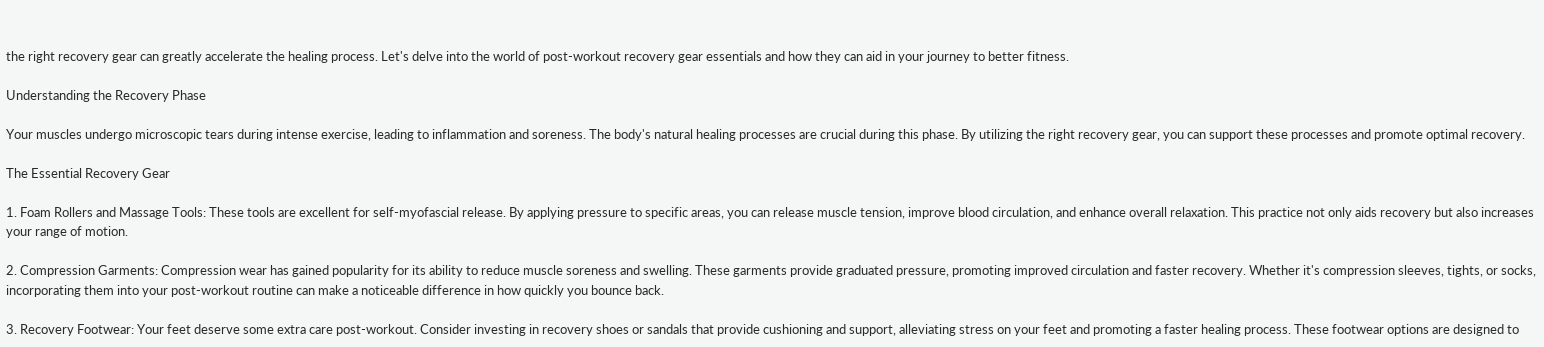the right recovery gear can greatly accelerate the healing process. Let's delve into the world of post-workout recovery gear essentials and how they can aid in your journey to better fitness.

Understanding the Recovery Phase

Your muscles undergo microscopic tears during intense exercise, leading to inflammation and soreness. The body's natural healing processes are crucial during this phase. By utilizing the right recovery gear, you can support these processes and promote optimal recovery.

The Essential Recovery Gear

1. Foam Rollers and Massage Tools: These tools are excellent for self-myofascial release. By applying pressure to specific areas, you can release muscle tension, improve blood circulation, and enhance overall relaxation. This practice not only aids recovery but also increases your range of motion.

2. Compression Garments: Compression wear has gained popularity for its ability to reduce muscle soreness and swelling. These garments provide graduated pressure, promoting improved circulation and faster recovery. Whether it's compression sleeves, tights, or socks, incorporating them into your post-workout routine can make a noticeable difference in how quickly you bounce back.

3. Recovery Footwear: Your feet deserve some extra care post-workout. Consider investing in recovery shoes or sandals that provide cushioning and support, alleviating stress on your feet and promoting a faster healing process. These footwear options are designed to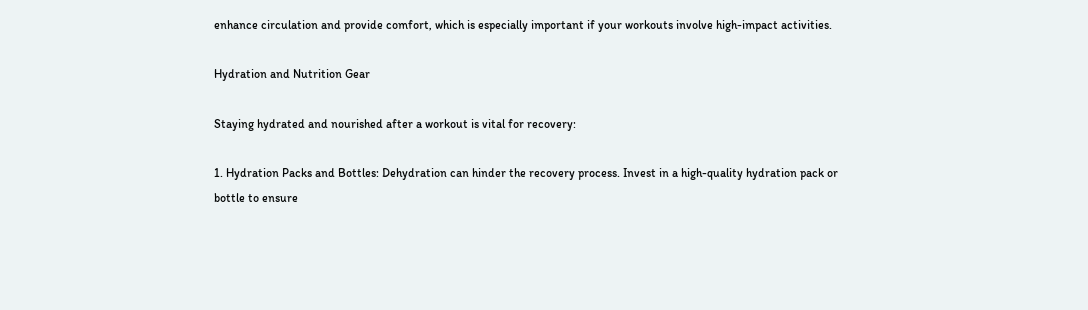enhance circulation and provide comfort, which is especially important if your workouts involve high-impact activities.

Hydration and Nutrition Gear

Staying hydrated and nourished after a workout is vital for recovery:

1. Hydration Packs and Bottles: Dehydration can hinder the recovery process. Invest in a high-quality hydration pack or bottle to ensure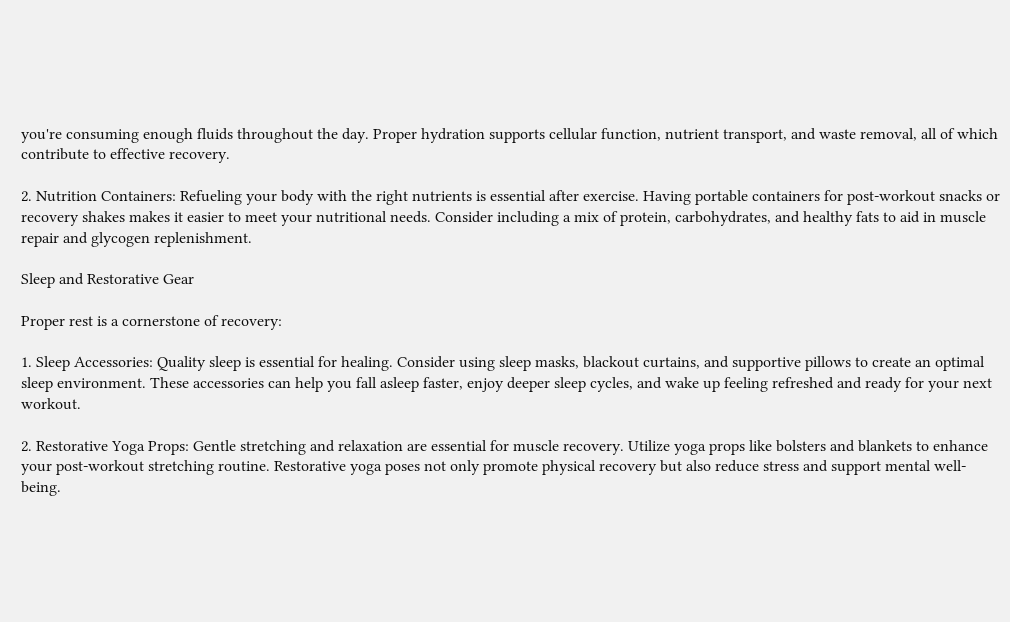you're consuming enough fluids throughout the day. Proper hydration supports cellular function, nutrient transport, and waste removal, all of which contribute to effective recovery.

2. Nutrition Containers: Refueling your body with the right nutrients is essential after exercise. Having portable containers for post-workout snacks or recovery shakes makes it easier to meet your nutritional needs. Consider including a mix of protein, carbohydrates, and healthy fats to aid in muscle repair and glycogen replenishment.

Sleep and Restorative Gear

Proper rest is a cornerstone of recovery:

1. Sleep Accessories: Quality sleep is essential for healing. Consider using sleep masks, blackout curtains, and supportive pillows to create an optimal sleep environment. These accessories can help you fall asleep faster, enjoy deeper sleep cycles, and wake up feeling refreshed and ready for your next workout.

2. Restorative Yoga Props: Gentle stretching and relaxation are essential for muscle recovery. Utilize yoga props like bolsters and blankets to enhance your post-workout stretching routine. Restorative yoga poses not only promote physical recovery but also reduce stress and support mental well-being.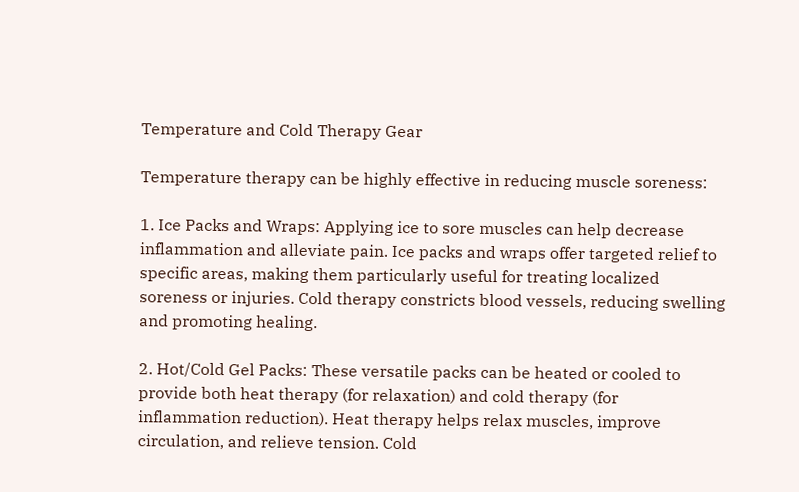Temperature and Cold Therapy Gear

Temperature therapy can be highly effective in reducing muscle soreness:

1. Ice Packs and Wraps: Applying ice to sore muscles can help decrease inflammation and alleviate pain. Ice packs and wraps offer targeted relief to specific areas, making them particularly useful for treating localized soreness or injuries. Cold therapy constricts blood vessels, reducing swelling and promoting healing.

2. Hot/Cold Gel Packs: These versatile packs can be heated or cooled to provide both heat therapy (for relaxation) and cold therapy (for inflammation reduction). Heat therapy helps relax muscles, improve circulation, and relieve tension. Cold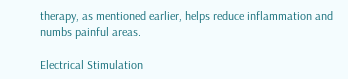therapy, as mentioned earlier, helps reduce inflammation and numbs painful areas.

Electrical Stimulation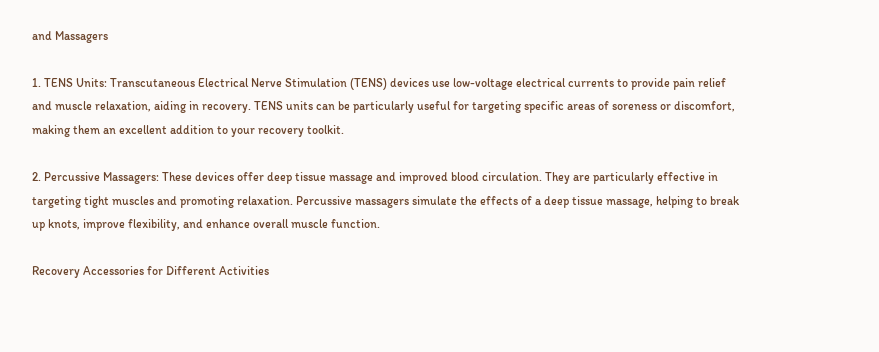and Massagers

1. TENS Units: Transcutaneous Electrical Nerve Stimulation (TENS) devices use low-voltage electrical currents to provide pain relief and muscle relaxation, aiding in recovery. TENS units can be particularly useful for targeting specific areas of soreness or discomfort, making them an excellent addition to your recovery toolkit.

2. Percussive Massagers: These devices offer deep tissue massage and improved blood circulation. They are particularly effective in targeting tight muscles and promoting relaxation. Percussive massagers simulate the effects of a deep tissue massage, helping to break up knots, improve flexibility, and enhance overall muscle function.

Recovery Accessories for Different Activities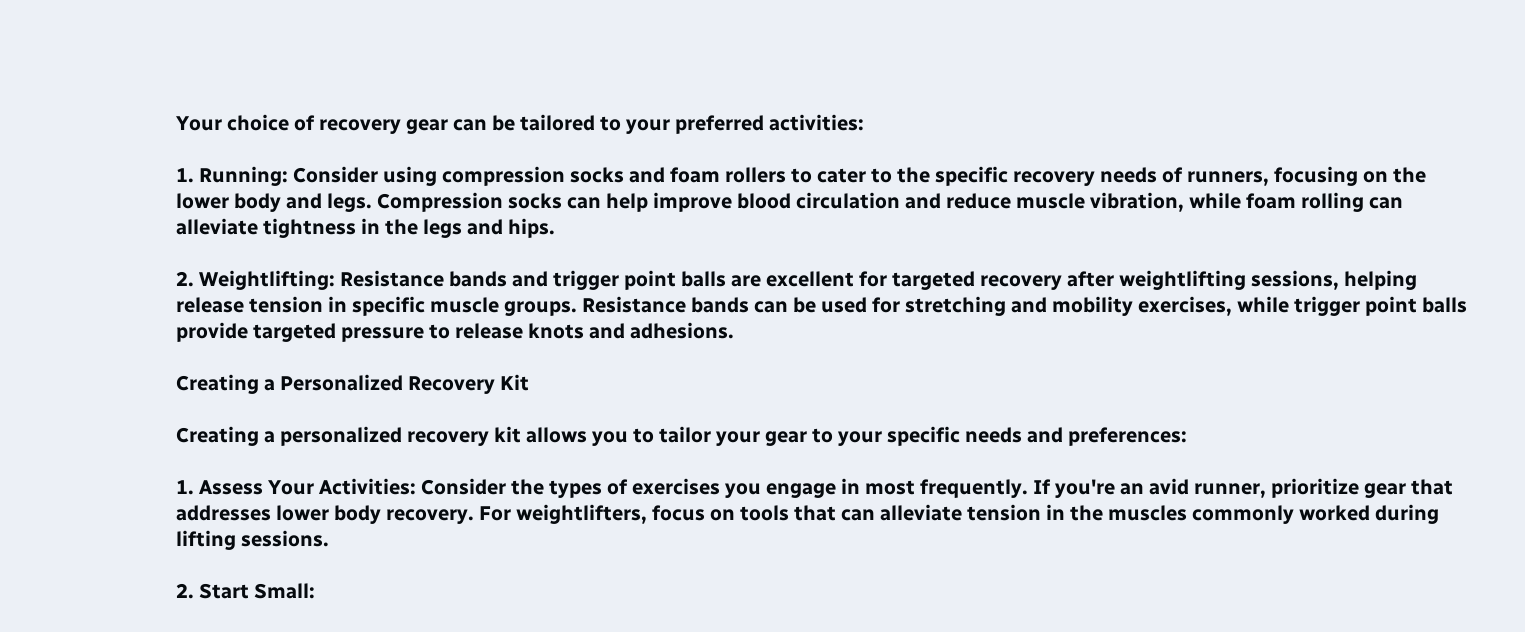Your choice of recovery gear can be tailored to your preferred activities:

1. Running: Consider using compression socks and foam rollers to cater to the specific recovery needs of runners, focusing on the lower body and legs. Compression socks can help improve blood circulation and reduce muscle vibration, while foam rolling can alleviate tightness in the legs and hips.

2. Weightlifting: Resistance bands and trigger point balls are excellent for targeted recovery after weightlifting sessions, helping release tension in specific muscle groups. Resistance bands can be used for stretching and mobility exercises, while trigger point balls provide targeted pressure to release knots and adhesions.

Creating a Personalized Recovery Kit

Creating a personalized recovery kit allows you to tailor your gear to your specific needs and preferences:

1. Assess Your Activities: Consider the types of exercises you engage in most frequently. If you're an avid runner, prioritize gear that addresses lower body recovery. For weightlifters, focus on tools that can alleviate tension in the muscles commonly worked during lifting sessions.

2. Start Small: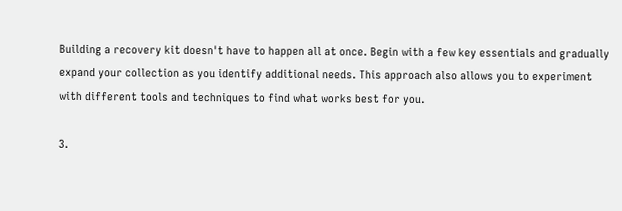Building a recovery kit doesn't have to happen all at once. Begin with a few key essentials and gradually expand your collection as you identify additional needs. This approach also allows you to experiment with different tools and techniques to find what works best for you.

3.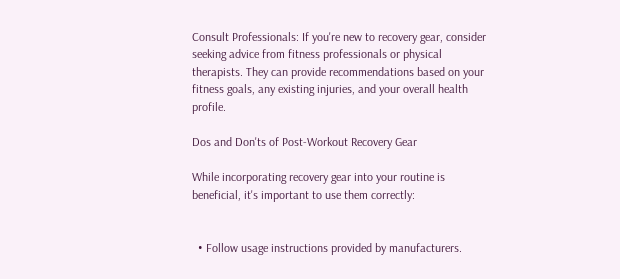Consult Professionals: If you're new to recovery gear, consider seeking advice from fitness professionals or physical therapists. They can provide recommendations based on your fitness goals, any existing injuries, and your overall health profile.

Dos and Don'ts of Post-Workout Recovery Gear

While incorporating recovery gear into your routine is beneficial, it's important to use them correctly:


  • Follow usage instructions provided by manufacturers.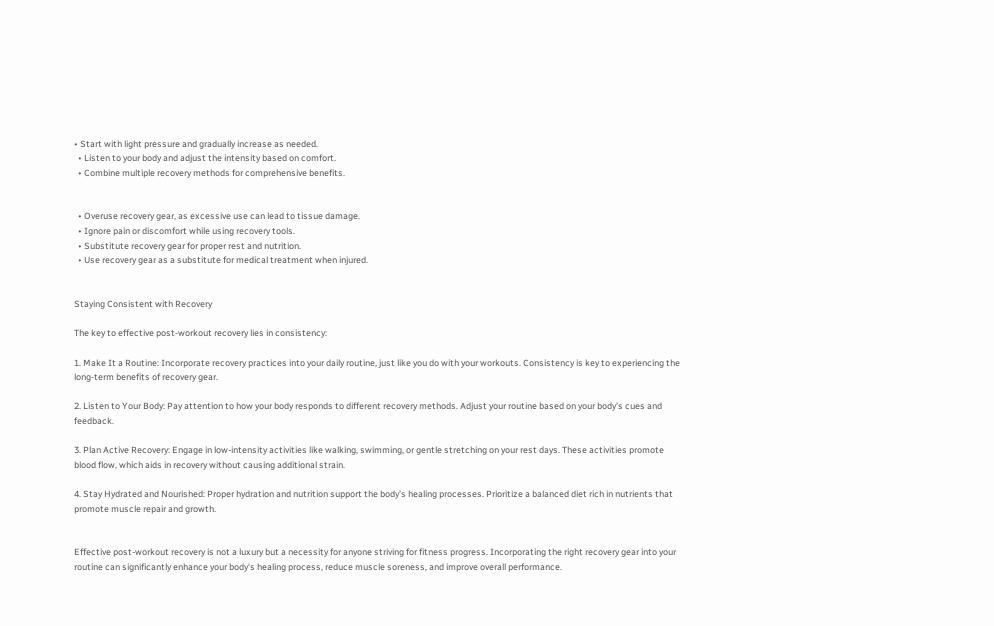• Start with light pressure and gradually increase as needed.
  • Listen to your body and adjust the intensity based on comfort.
  • Combine multiple recovery methods for comprehensive benefits.


  • Overuse recovery gear, as excessive use can lead to tissue damage.
  • Ignore pain or discomfort while using recovery tools.
  • Substitute recovery gear for proper rest and nutrition.
  • Use recovery gear as a substitute for medical treatment when injured.


Staying Consistent with Recovery

The key to effective post-workout recovery lies in consistency:

1. Make It a Routine: Incorporate recovery practices into your daily routine, just like you do with your workouts. Consistency is key to experiencing the long-term benefits of recovery gear.

2. Listen to Your Body: Pay attention to how your body responds to different recovery methods. Adjust your routine based on your body's cues and feedback.

3. Plan Active Recovery: Engage in low-intensity activities like walking, swimming, or gentle stretching on your rest days. These activities promote blood flow, which aids in recovery without causing additional strain.

4. Stay Hydrated and Nourished: Proper hydration and nutrition support the body's healing processes. Prioritize a balanced diet rich in nutrients that promote muscle repair and growth.


Effective post-workout recovery is not a luxury but a necessity for anyone striving for fitness progress. Incorporating the right recovery gear into your routine can significantly enhance your body's healing process, reduce muscle soreness, and improve overall performance.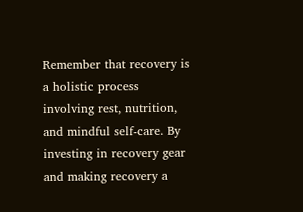Remember that recovery is a holistic process involving rest, nutrition, and mindful self-care. By investing in recovery gear and making recovery a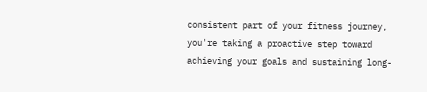consistent part of your fitness journey, you're taking a proactive step toward achieving your goals and sustaining long-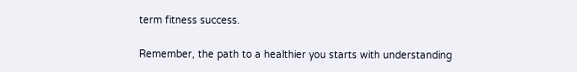term fitness success.

Remember, the path to a healthier you starts with understanding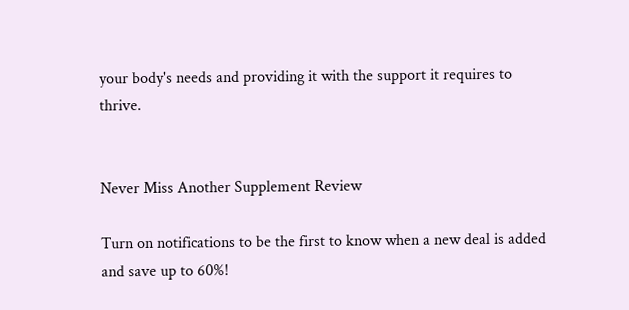your body's needs and providing it with the support it requires to thrive.


Never Miss Another Supplement Review

Turn on notifications to be the first to know when a new deal is added and save up to 60%!